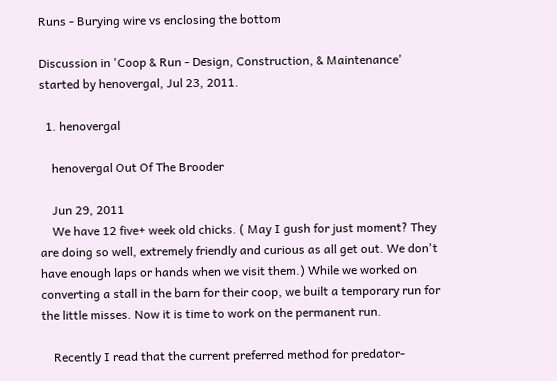Runs - Burying wire vs enclosing the bottom

Discussion in 'Coop & Run - Design, Construction, & Maintenance' started by henovergal, Jul 23, 2011.

  1. henovergal

    henovergal Out Of The Brooder

    Jun 29, 2011
    We have 12 five+ week old chicks. ( May I gush for just moment? They are doing so well, extremely friendly and curious as all get out. We don't have enough laps or hands when we visit them.) While we worked on converting a stall in the barn for their coop, we built a temporary run for the little misses. Now it is time to work on the permanent run.

    Recently I read that the current preferred method for predator-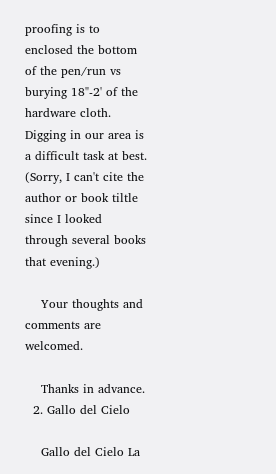proofing is to enclosed the bottom of the pen/run vs burying 18"-2' of the hardware cloth. Digging in our area is a difficult task at best. (Sorry, I can't cite the author or book tiltle since I looked through several books that evening.)

    Your thoughts and comments are welcomed.

    Thanks in advance.
  2. Gallo del Cielo

    Gallo del Cielo La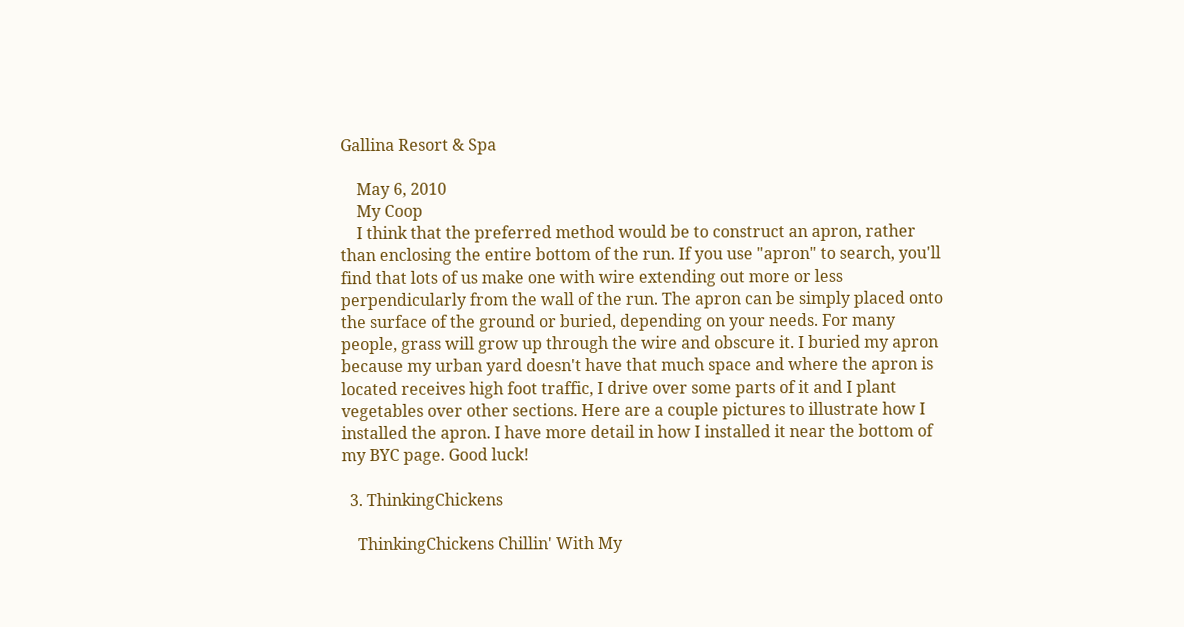Gallina Resort & Spa

    May 6, 2010
    My Coop
    I think that the preferred method would be to construct an apron, rather than enclosing the entire bottom of the run. If you use "apron" to search, you'll find that lots of us make one with wire extending out more or less perpendicularly from the wall of the run. The apron can be simply placed onto the surface of the ground or buried, depending on your needs. For many people, grass will grow up through the wire and obscure it. I buried my apron because my urban yard doesn't have that much space and where the apron is located receives high foot traffic, I drive over some parts of it and I plant vegetables over other sections. Here are a couple pictures to illustrate how I installed the apron. I have more detail in how I installed it near the bottom of my BYC page. Good luck!

  3. ThinkingChickens

    ThinkingChickens Chillin' With My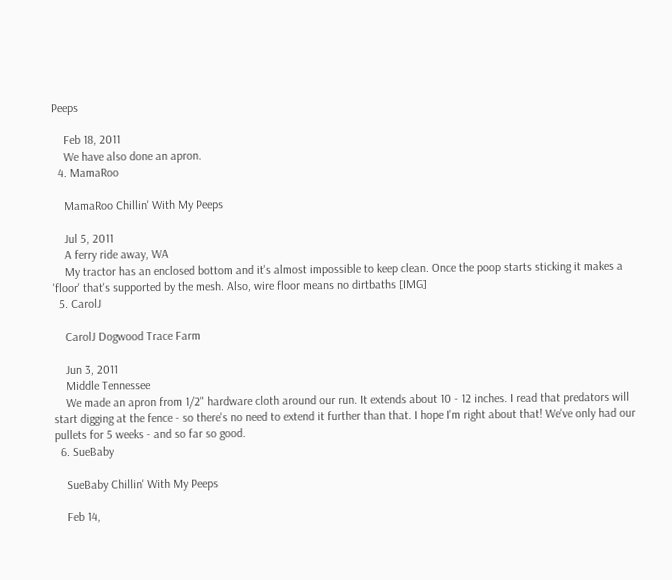Peeps

    Feb 18, 2011
    We have also done an apron.
  4. MamaRoo

    MamaRoo Chillin' With My Peeps

    Jul 5, 2011
    A ferry ride away, WA
    My tractor has an enclosed bottom and it's almost impossible to keep clean. Once the poop starts sticking it makes a 'floor' that's supported by the mesh. Also, wire floor means no dirtbaths [IMG]
  5. CarolJ

    CarolJ Dogwood Trace Farm

    Jun 3, 2011
    Middle Tennessee
    We made an apron from 1/2" hardware cloth around our run. It extends about 10 - 12 inches. I read that predators will start digging at the fence - so there's no need to extend it further than that. I hope I'm right about that! We've only had our pullets for 5 weeks - and so far so good.
  6. SueBaby

    SueBaby Chillin' With My Peeps

    Feb 14,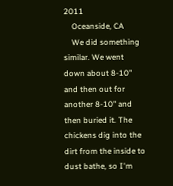2011
    Oceanside, CA
    We did something similar. We went down about 8-10" and then out for another 8-10" and then buried it. The chickens dig into the dirt from the inside to dust bathe, so I'm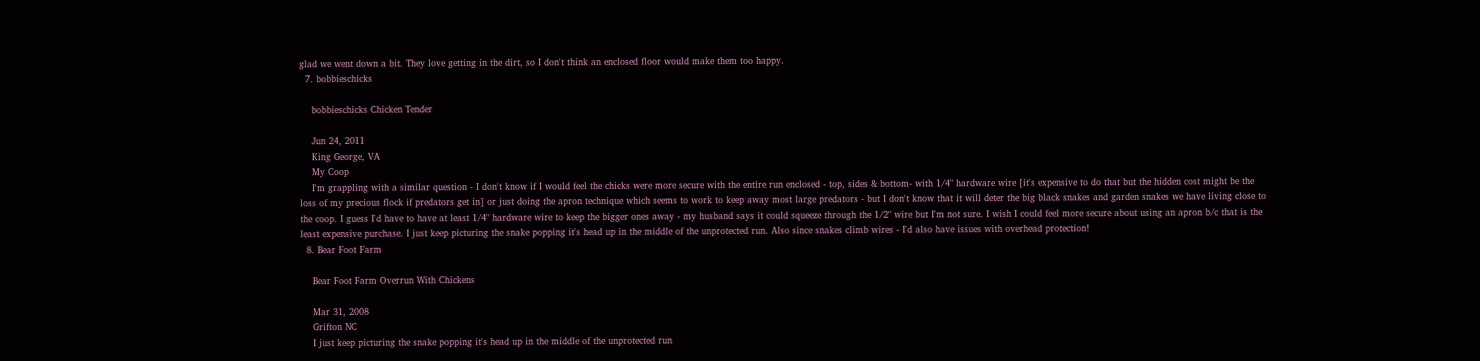glad we went down a bit. They love getting in the dirt, so I don't think an enclosed floor would make them too happy.
  7. bobbieschicks

    bobbieschicks Chicken Tender

    Jun 24, 2011
    King George, VA
    My Coop
    I'm grappling with a similar question - I don't know if I would feel the chicks were more secure with the entire run enclosed - top, sides & bottom- with 1/4" hardware wire [it's expensive to do that but the hidden cost might be the loss of my precious flock if predators get in] or just doing the apron technique which seems to work to keep away most large predators - but I don't know that it will deter the big black snakes and garden snakes we have living close to the coop. I guess I'd have to have at least 1/4" hardware wire to keep the bigger ones away - my husband says it could squeeze through the 1/2" wire but I'm not sure. I wish I could feel more secure about using an apron b/c that is the least expensive purchase. I just keep picturing the snake popping it's head up in the middle of the unprotected run. Also since snakes climb wires - I'd also have issues with overhead protection!
  8. Bear Foot Farm

    Bear Foot Farm Overrun With Chickens

    Mar 31, 2008
    Grifton NC
    I just keep picturing the snake popping it's head up in the middle of the unprotected run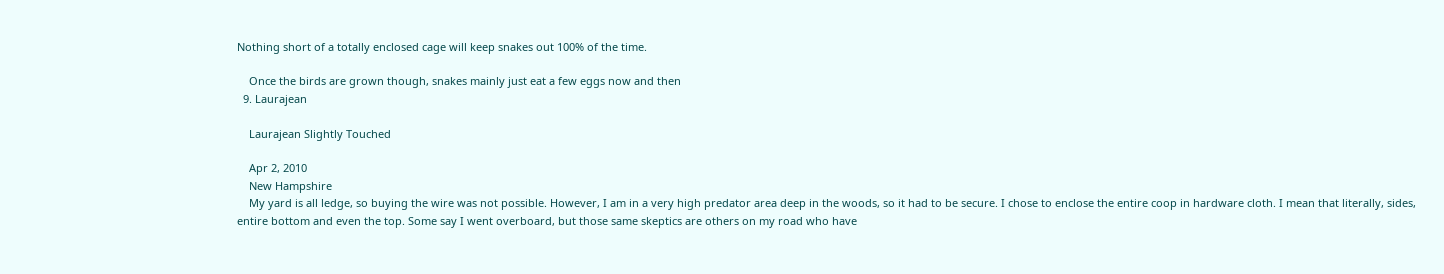Nothing short of a totally enclosed cage will keep snakes out 100% of the time.

    Once the birds are grown though, snakes mainly just eat a few eggs now and then
  9. Laurajean

    Laurajean Slightly Touched

    Apr 2, 2010
    New Hampshire
    My yard is all ledge, so buying the wire was not possible. However, I am in a very high predator area deep in the woods, so it had to be secure. I chose to enclose the entire coop in hardware cloth. I mean that literally, sides, entire bottom and even the top. Some say I went overboard, but those same skeptics are others on my road who have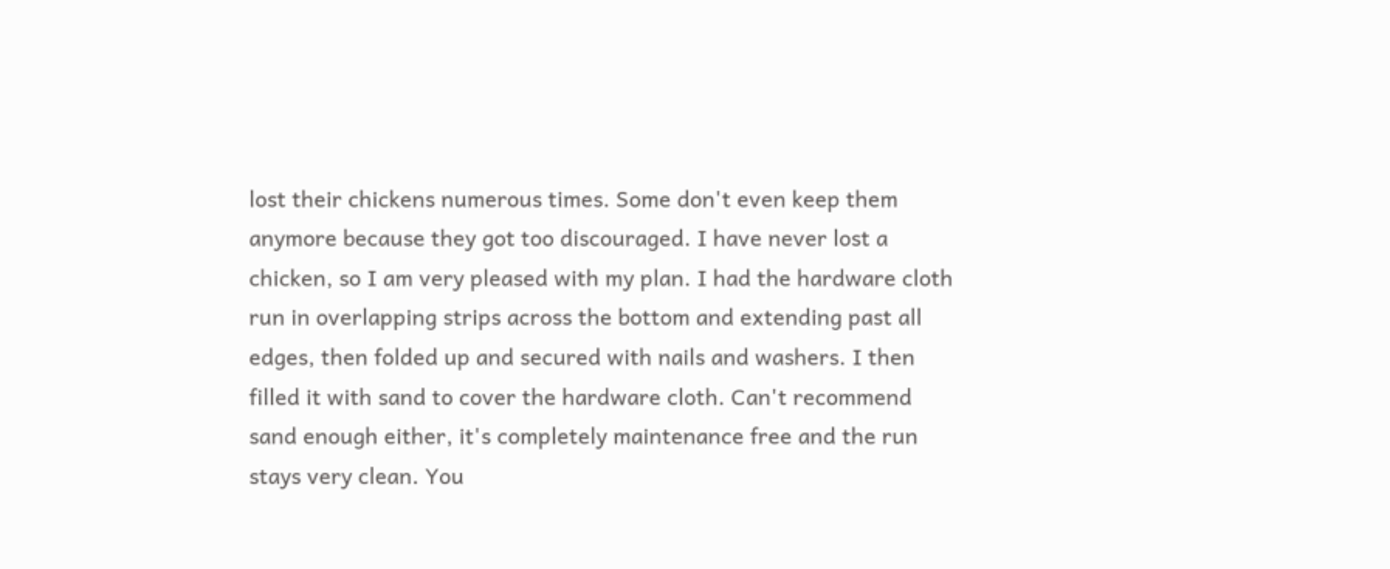lost their chickens numerous times. Some don't even keep them anymore because they got too discouraged. I have never lost a chicken, so I am very pleased with my plan. I had the hardware cloth run in overlapping strips across the bottom and extending past all edges, then folded up and secured with nails and washers. I then filled it with sand to cover the hardware cloth. Can't recommend sand enough either, it's completely maintenance free and the run stays very clean. You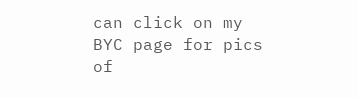can click on my BYC page for pics of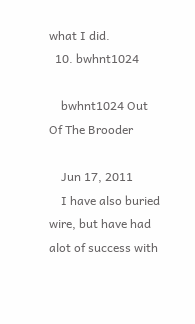what I did.
  10. bwhnt1024

    bwhnt1024 Out Of The Brooder

    Jun 17, 2011
    I have also buried wire, but have had alot of success with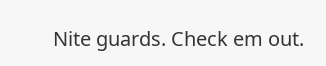Nite guards. Check em out.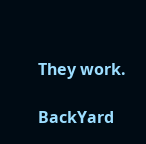They work.

BackYard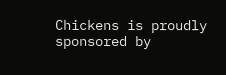Chickens is proudly sponsored by